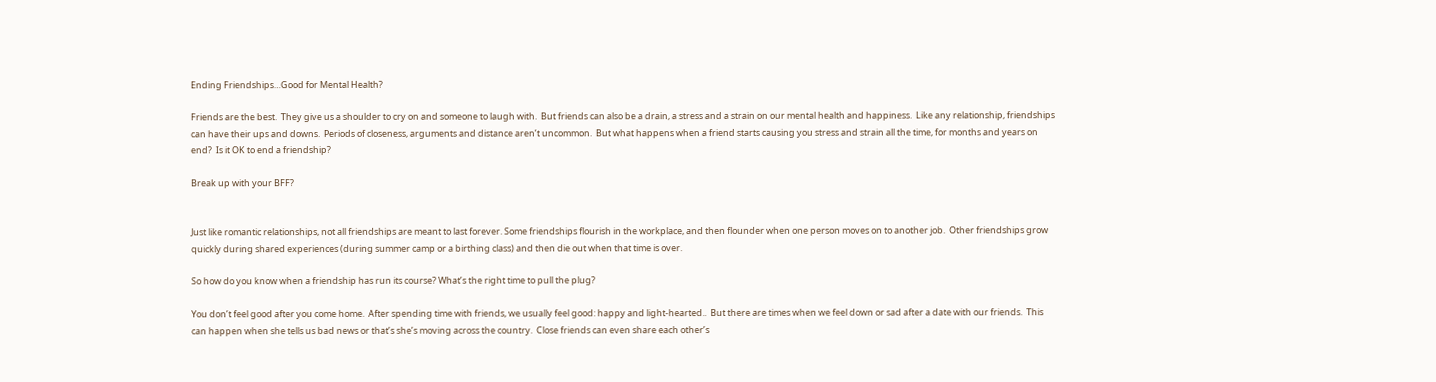Ending Friendships…Good for Mental Health?

Friends are the best.  They give us a shoulder to cry on and someone to laugh with.  But friends can also be a drain, a stress and a strain on our mental health and happiness.  Like any relationship, friendships can have their ups and downs.  Periods of closeness, arguments and distance aren’t uncommon.  But what happens when a friend starts causing you stress and strain all the time, for months and years on end?  Is it OK to end a friendship?

Break up with your BFF?


Just like romantic relationships, not all friendships are meant to last forever. Some friendships flourish in the workplace, and then flounder when one person moves on to another job.  Other friendships grow quickly during shared experiences (during summer camp or a birthing class) and then die out when that time is over.

So how do you know when a friendship has run its course? What’s the right time to pull the plug?

You don’t feel good after you come home.  After spending time with friends, we usually feel good: happy and light-hearted..  But there are times when we feel down or sad after a date with our friends.  This can happen when she tells us bad news or that’s she’s moving across the country.  Close friends can even share each other’s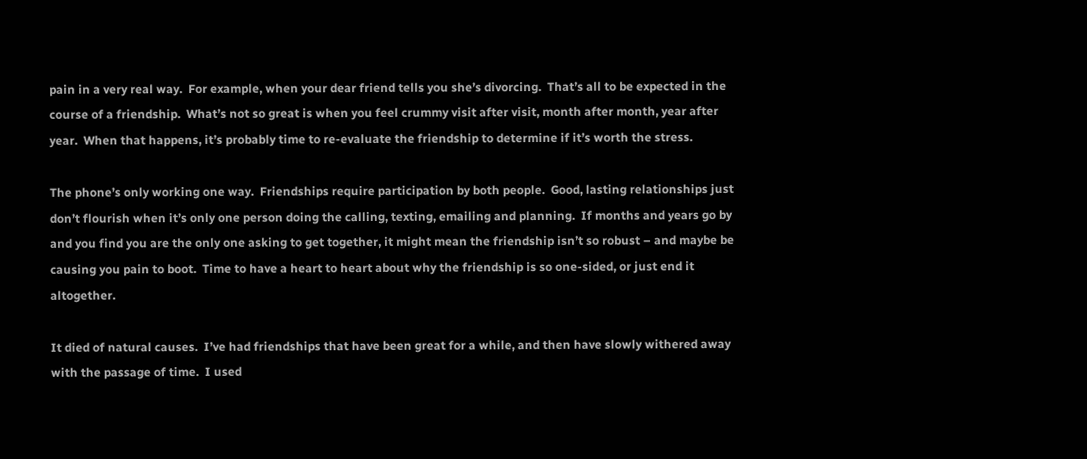pain in a very real way.  For example, when your dear friend tells you she’s divorcing.  That’s all to be expected in the course of a friendship.  What’s not so great is when you feel crummy visit after visit, month after month, year after year.  When that happens, it’s probably time to re-evaluate the friendship to determine if it’s worth the stress.

The phone’s only working one way.  Friendships require participation by both people.  Good, lasting relationships just don’t flourish when it’s only one person doing the calling, texting, emailing and planning.  If months and years go by and you find you are the only one asking to get together, it might mean the friendship isn’t so robust – and maybe be causing you pain to boot.  Time to have a heart to heart about why the friendship is so one-sided, or just end it altogether.

It died of natural causes.  I’ve had friendships that have been great for a while, and then have slowly withered away with the passage of time.  I used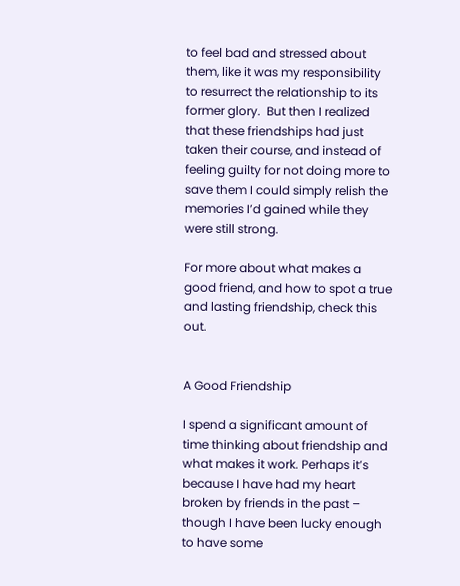to feel bad and stressed about them, like it was my responsibility to resurrect the relationship to its former glory.  But then I realized that these friendships had just taken their course, and instead of feeling guilty for not doing more to save them I could simply relish the memories I’d gained while they were still strong.

For more about what makes a good friend, and how to spot a true and lasting friendship, check this out.


A Good Friendship

I spend a significant amount of time thinking about friendship and what makes it work. Perhaps it’s because I have had my heart broken by friends in the past – though I have been lucky enough to have some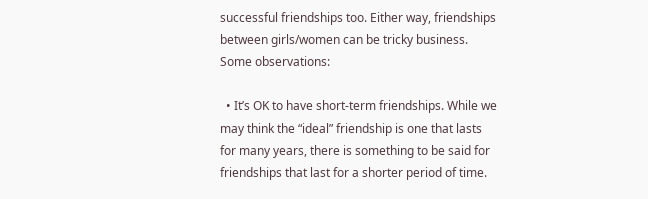successful friendships too. Either way, friendships between girls/women can be tricky business. Some observations:

  • It’s OK to have short-term friendships. While we may think the “ideal” friendship is one that lasts for many years, there is something to be said for friendships that last for a shorter period of time.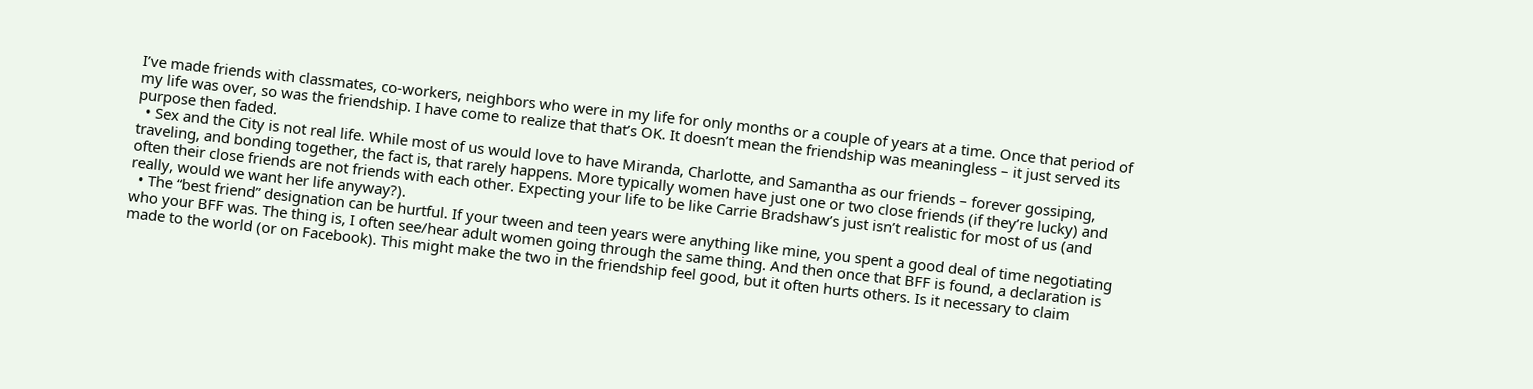I’ve made friends with classmates, co-workers, neighbors who were in my life for only months or a couple of years at a time. Once that period of my life was over, so was the friendship. I have come to realize that that’s OK. It doesn’t mean the friendship was meaningless – it just served its purpose then faded.
  • Sex and the City is not real life. While most of us would love to have Miranda, Charlotte, and Samantha as our friends – forever gossiping, traveling, and bonding together, the fact is, that rarely happens. More typically women have just one or two close friends (if they’re lucky) and often their close friends are not friends with each other. Expecting your life to be like Carrie Bradshaw’s just isn’t realistic for most of us (and really, would we want her life anyway?).
  • The “best friend” designation can be hurtful. If your tween and teen years were anything like mine, you spent a good deal of time negotiating who your BFF was. The thing is, I often see/hear adult women going through the same thing. And then once that BFF is found, a declaration is made to the world (or on Facebook). This might make the two in the friendship feel good, but it often hurts others. Is it necessary to claim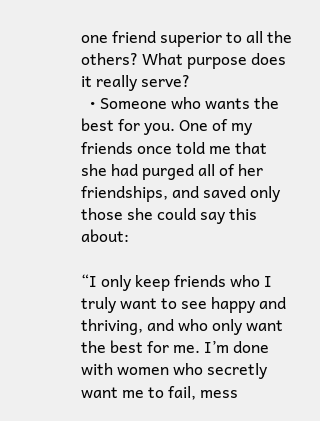one friend superior to all the others? What purpose does it really serve?
  • Someone who wants the best for you. One of my friends once told me that she had purged all of her friendships, and saved only those she could say this about:

“I only keep friends who I truly want to see happy and thriving, and who only want the best for me. I’m done with women who secretly want me to fail, mess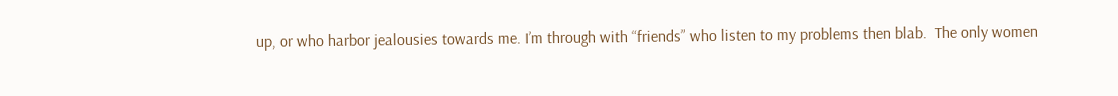up, or who harbor jealousies towards me. I’m through with “friends” who listen to my problems then blab.  The only women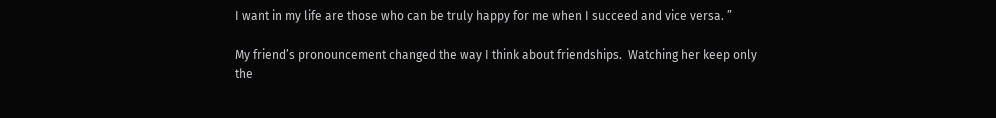I want in my life are those who can be truly happy for me when I succeed and vice versa. ”

My friend’s pronouncement changed the way I think about friendships.  Watching her keep only the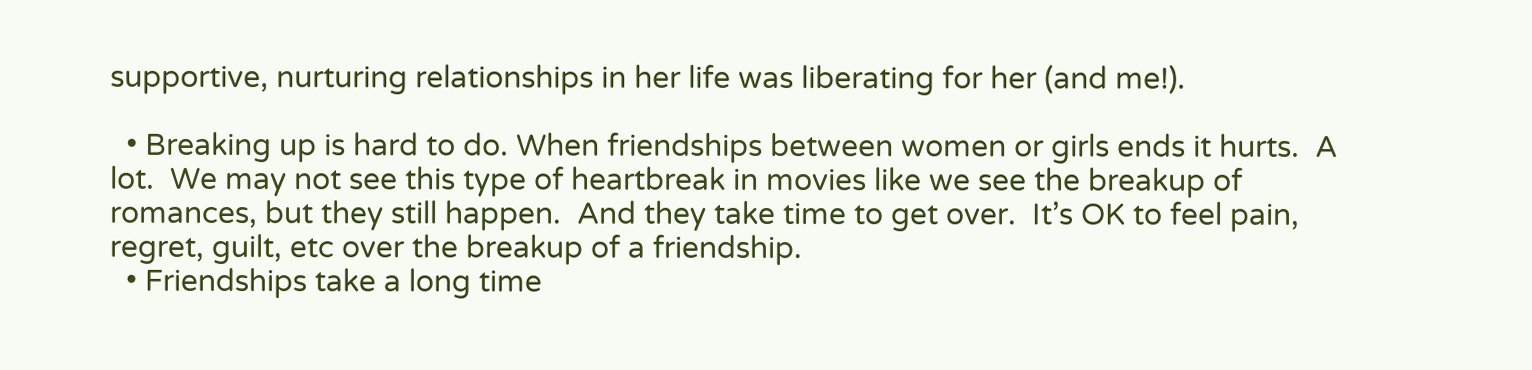supportive, nurturing relationships in her life was liberating for her (and me!).

  • Breaking up is hard to do. When friendships between women or girls ends it hurts.  A lot.  We may not see this type of heartbreak in movies like we see the breakup of romances, but they still happen.  And they take time to get over.  It’s OK to feel pain, regret, guilt, etc over the breakup of a friendship.
  • Friendships take a long time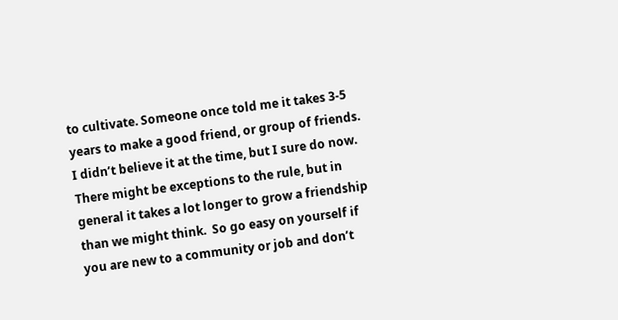to cultivate. Someone once told me it takes 3-5 years to make a good friend, or group of friends.  I didn’t believe it at the time, but I sure do now.  There might be exceptions to the rule, but in general it takes a lot longer to grow a friendship than we might think.  So go easy on yourself if you are new to a community or job and don’t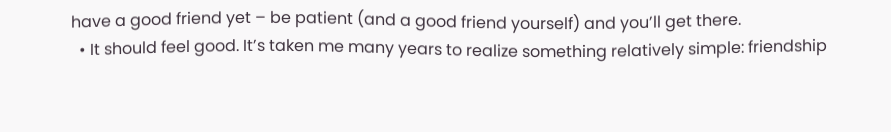have a good friend yet – be patient (and a good friend yourself) and you’ll get there.
  • It should feel good. It’s taken me many years to realize something relatively simple: friendship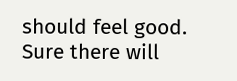should feel good.  Sure there will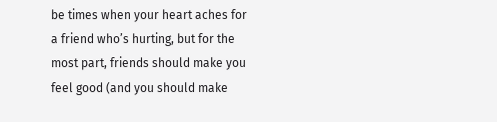be times when your heart aches for a friend who’s hurting, but for the most part, friends should make you feel good (and you should make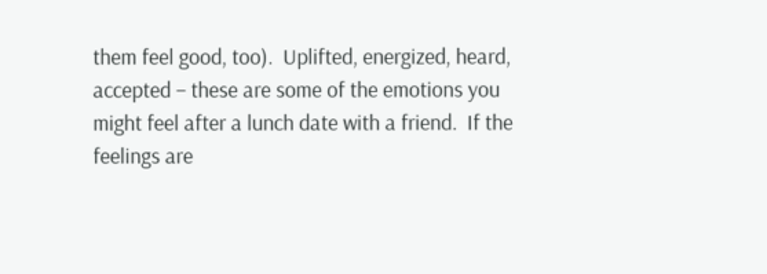them feel good, too).  Uplifted, energized, heard, accepted – these are some of the emotions you might feel after a lunch date with a friend.  If the feelings are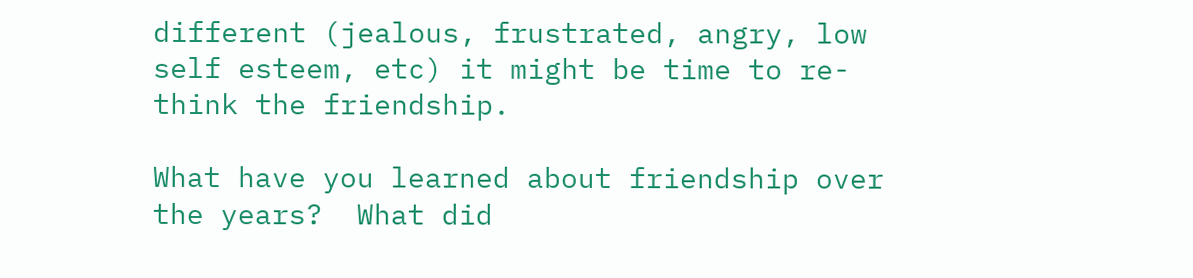different (jealous, frustrated, angry, low self esteem, etc) it might be time to re-think the friendship.

What have you learned about friendship over the years?  What did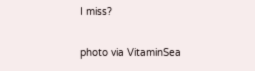I miss?

photo via VitaminSea